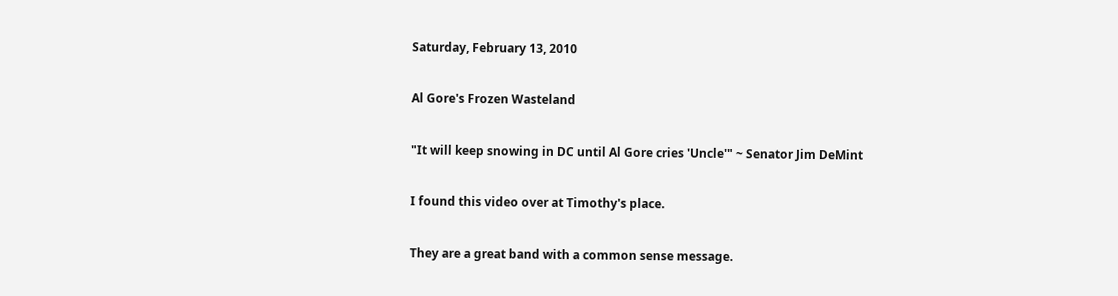Saturday, February 13, 2010

Al Gore's Frozen Wasteland

"It will keep snowing in DC until Al Gore cries 'Uncle'" ~ Senator Jim DeMint

I found this video over at Timothy's place.

They are a great band with a common sense message.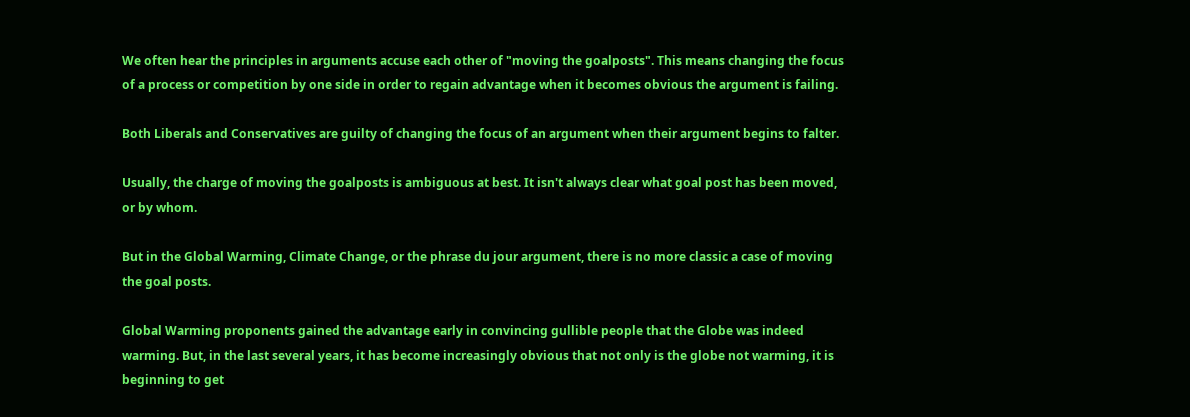We often hear the principles in arguments accuse each other of "moving the goalposts". This means changing the focus of a process or competition by one side in order to regain advantage when it becomes obvious the argument is failing.

Both Liberals and Conservatives are guilty of changing the focus of an argument when their argument begins to falter.

Usually, the charge of moving the goalposts is ambiguous at best. It isn't always clear what goal post has been moved, or by whom.

But in the Global Warming, Climate Change, or the phrase du jour argument, there is no more classic a case of moving the goal posts.

Global Warming proponents gained the advantage early in convincing gullible people that the Globe was indeed warming. But, in the last several years, it has become increasingly obvious that not only is the globe not warming, it is beginning to get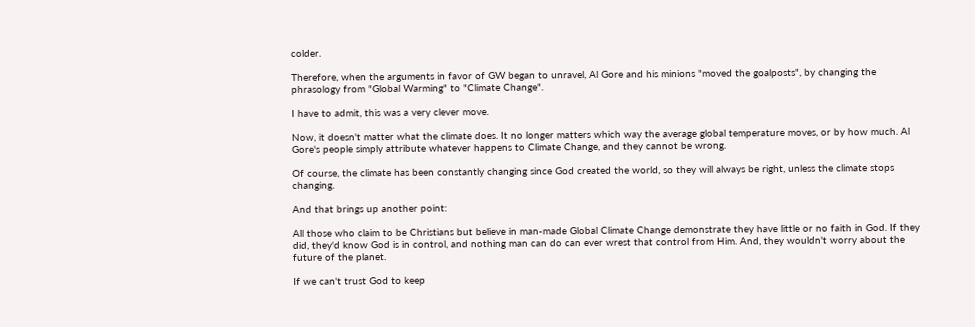colder.

Therefore, when the arguments in favor of GW began to unravel, Al Gore and his minions "moved the goalposts", by changing the phrasology from "Global Warming" to "Climate Change".

I have to admit, this was a very clever move.

Now, it doesn't matter what the climate does. It no longer matters which way the average global temperature moves, or by how much. Al Gore's people simply attribute whatever happens to Climate Change, and they cannot be wrong.

Of course, the climate has been constantly changing since God created the world, so they will always be right, unless the climate stops changing.

And that brings up another point:

All those who claim to be Christians but believe in man-made Global Climate Change demonstrate they have little or no faith in God. If they did, they'd know God is in control, and nothing man can do can ever wrest that control from Him. And, they wouldn't worry about the future of the planet.

If we can't trust God to keep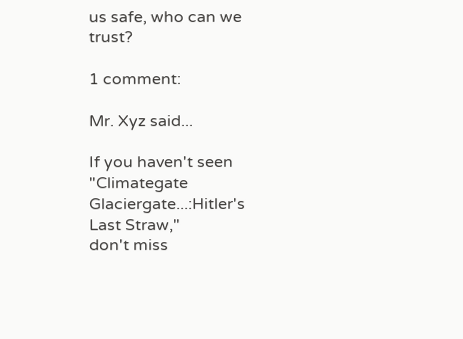us safe, who can we trust?

1 comment:

Mr. Xyz said...

If you haven't seen "Climategate Glaciergate...:Hitler's Last Straw,"
don't miss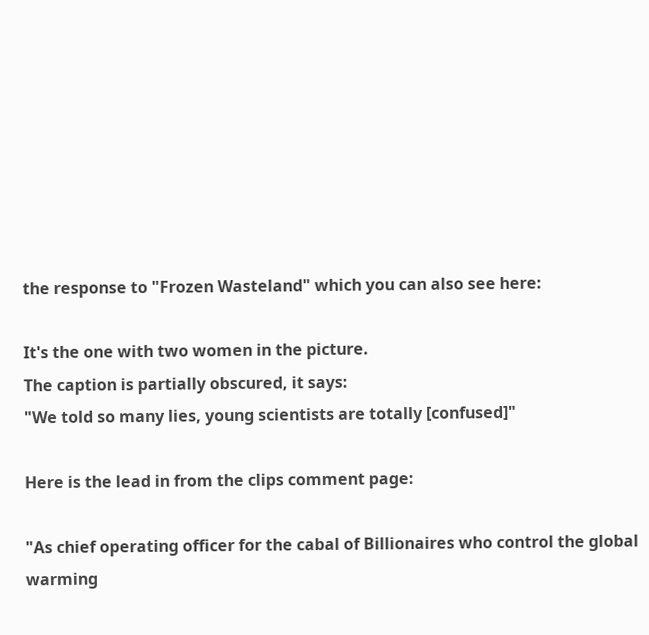the response to "Frozen Wasteland" which you can also see here:

It's the one with two women in the picture.
The caption is partially obscured, it says:
"We told so many lies, young scientists are totally [confused]"

Here is the lead in from the clips comment page:

"As chief operating officer for the cabal of Billionaires who control the global warming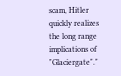scam, Hitler quickly realizes the long range implications of "Glaciergate"."